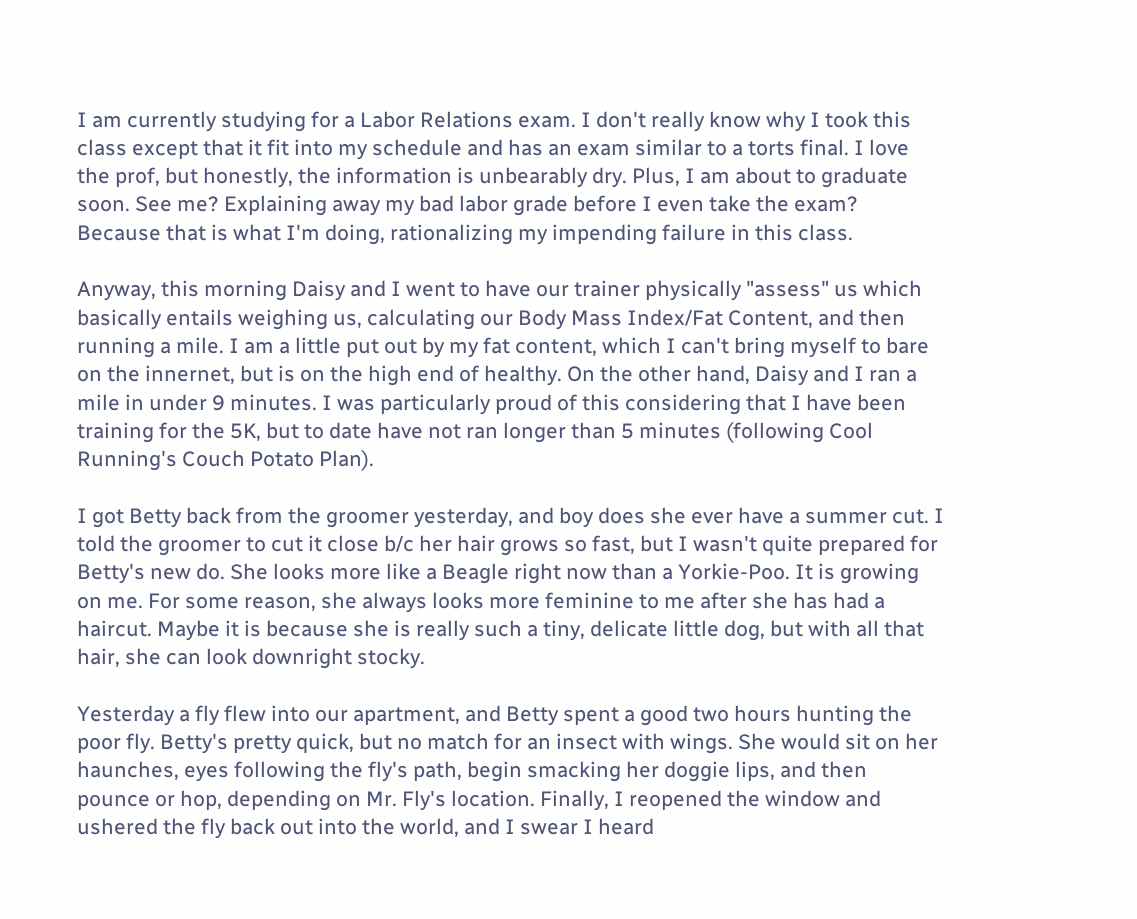I am currently studying for a Labor Relations exam. I don't really know why I took this class except that it fit into my schedule and has an exam similar to a torts final. I love the prof, but honestly, the information is unbearably dry. Plus, I am about to graduate soon. See me? Explaining away my bad labor grade before I even take the exam? Because that is what I'm doing, rationalizing my impending failure in this class.

Anyway, this morning Daisy and I went to have our trainer physically "assess" us which basically entails weighing us, calculating our Body Mass Index/Fat Content, and then running a mile. I am a little put out by my fat content, which I can't bring myself to bare on the innernet, but is on the high end of healthy. On the other hand, Daisy and I ran a mile in under 9 minutes. I was particularly proud of this considering that I have been training for the 5K, but to date have not ran longer than 5 minutes (following Cool Running's Couch Potato Plan).

I got Betty back from the groomer yesterday, and boy does she ever have a summer cut. I told the groomer to cut it close b/c her hair grows so fast, but I wasn't quite prepared for Betty's new do. She looks more like a Beagle right now than a Yorkie-Poo. It is growing on me. For some reason, she always looks more feminine to me after she has had a haircut. Maybe it is because she is really such a tiny, delicate little dog, but with all that hair, she can look downright stocky.

Yesterday a fly flew into our apartment, and Betty spent a good two hours hunting the poor fly. Betty's pretty quick, but no match for an insect with wings. She would sit on her haunches, eyes following the fly's path, begin smacking her doggie lips, and then pounce or hop, depending on Mr. Fly's location. Finally, I reopened the window and ushered the fly back out into the world, and I swear I heard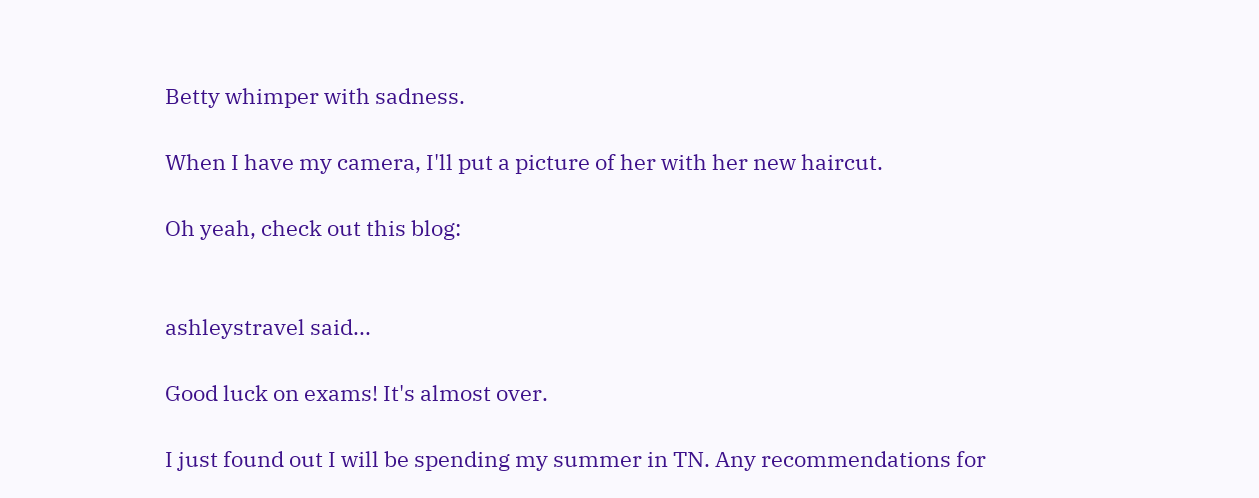Betty whimper with sadness.

When I have my camera, I'll put a picture of her with her new haircut.

Oh yeah, check out this blog:


ashleystravel said...

Good luck on exams! It's almost over.

I just found out I will be spending my summer in TN. Any recommendations for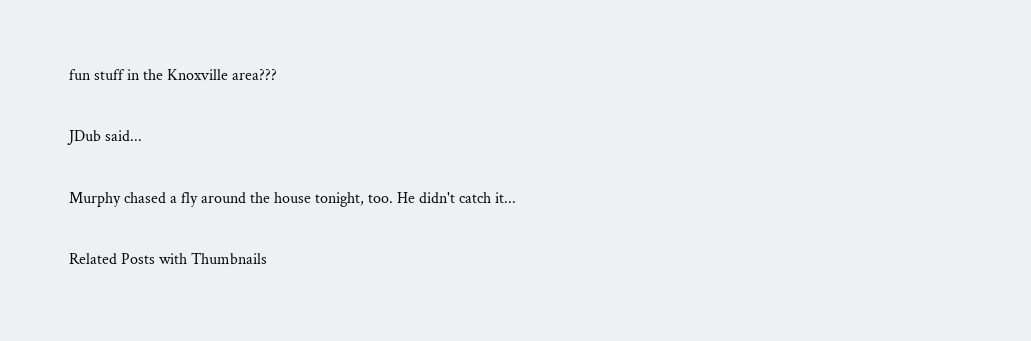fun stuff in the Knoxville area???

JDub said...

Murphy chased a fly around the house tonight, too. He didn't catch it...

Related Posts with Thumbnails